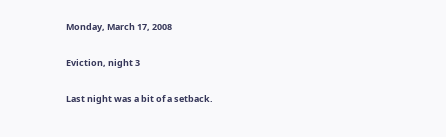Monday, March 17, 2008

Eviction, night 3

Last night was a bit of a setback.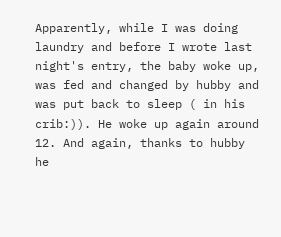Apparently, while I was doing laundry and before I wrote last night's entry, the baby woke up, was fed and changed by hubby and was put back to sleep ( in his crib:)). He woke up again around 12. And again, thanks to hubby he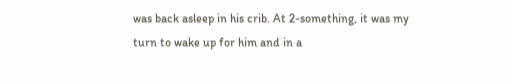was back asleep in his crib. At 2-something, it was my turn to wake up for him and in a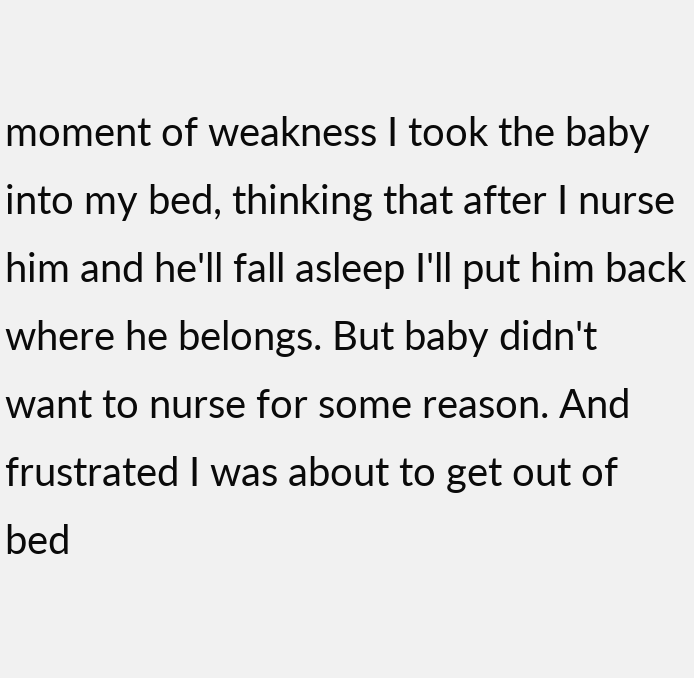moment of weakness I took the baby into my bed, thinking that after I nurse him and he'll fall asleep I'll put him back where he belongs. But baby didn't want to nurse for some reason. And frustrated I was about to get out of bed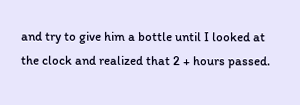and try to give him a bottle until I looked at the clock and realized that 2 + hours passed.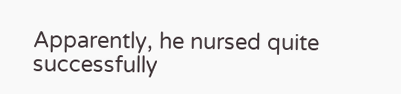Apparently, he nursed quite successfully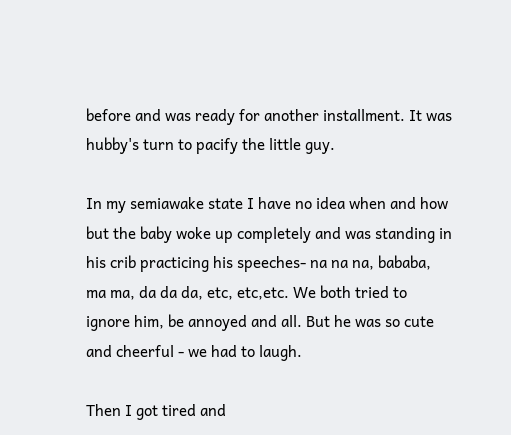before and was ready for another installment. It was hubby's turn to pacify the little guy.

In my semiawake state I have no idea when and how but the baby woke up completely and was standing in his crib practicing his speeches- na na na, bababa, ma ma, da da da, etc, etc,etc. We both tried to ignore him, be annoyed and all. But he was so cute and cheerful - we had to laugh.

Then I got tired and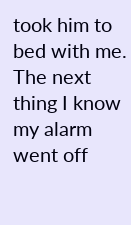took him to bed with me. The next thing I know my alarm went off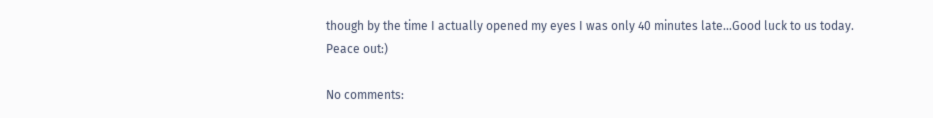though by the time I actually opened my eyes I was only 40 minutes late...Good luck to us today. Peace out:)

No comments: